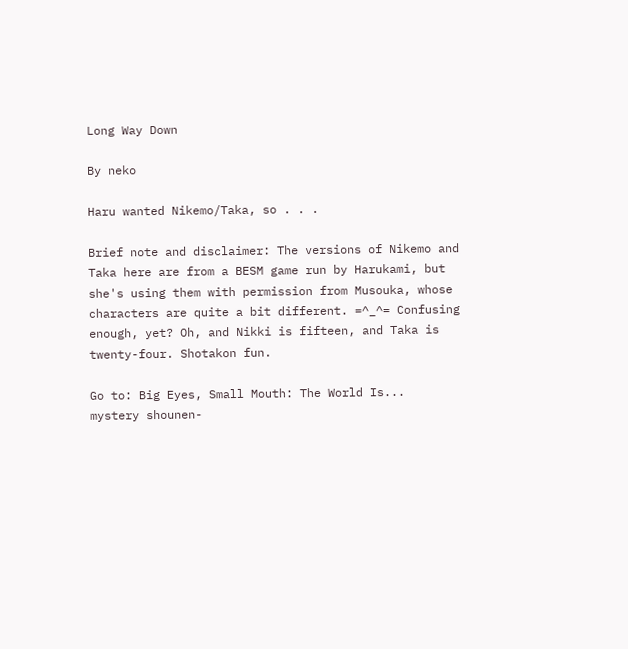Long Way Down

By neko

Haru wanted Nikemo/Taka, so . . .

Brief note and disclaimer: The versions of Nikemo and Taka here are from a BESM game run by Harukami, but she's using them with permission from Musouka, whose characters are quite a bit different. =^_^= Confusing enough, yet? Oh, and Nikki is fifteen, and Taka is twenty-four. Shotakon fun.

Go to: Big Eyes, Small Mouth: The World Is...
mystery shounen-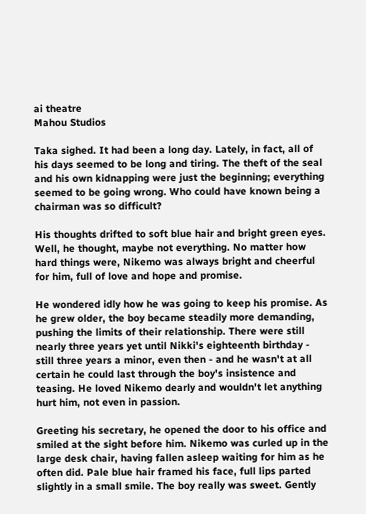ai theatre
Mahou Studios

Taka sighed. It had been a long day. Lately, in fact, all of his days seemed to be long and tiring. The theft of the seal and his own kidnapping were just the beginning; everything seemed to be going wrong. Who could have known being a chairman was so difficult?

His thoughts drifted to soft blue hair and bright green eyes. Well, he thought, maybe not everything. No matter how hard things were, Nikemo was always bright and cheerful for him, full of love and hope and promise.

He wondered idly how he was going to keep his promise. As he grew older, the boy became steadily more demanding, pushing the limits of their relationship. There were still nearly three years yet until Nikki's eighteenth birthday - still three years a minor, even then - and he wasn't at all certain he could last through the boy's insistence and teasing. He loved Nikemo dearly and wouldn't let anything hurt him, not even in passion.

Greeting his secretary, he opened the door to his office and smiled at the sight before him. Nikemo was curled up in the large desk chair, having fallen asleep waiting for him as he often did. Pale blue hair framed his face, full lips parted slightly in a small smile. The boy really was sweet. Gently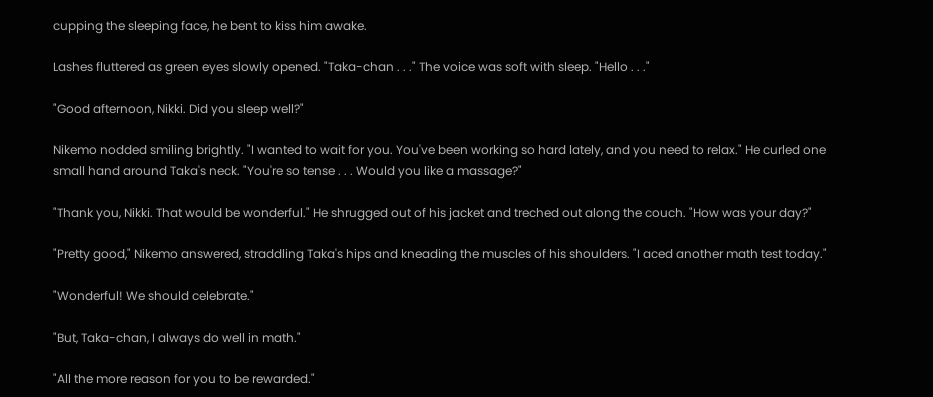cupping the sleeping face, he bent to kiss him awake.

Lashes fluttered as green eyes slowly opened. "Taka-chan . . ." The voice was soft with sleep. "Hello . . ."

"Good afternoon, Nikki. Did you sleep well?"

Nikemo nodded smiling brightly. "I wanted to wait for you. You've been working so hard lately, and you need to relax." He curled one small hand around Taka's neck. "You're so tense . . . Would you like a massage?"

"Thank you, Nikki. That would be wonderful." He shrugged out of his jacket and treched out along the couch. "How was your day?"

"Pretty good," Nikemo answered, straddling Taka's hips and kneading the muscles of his shoulders. "I aced another math test today."

"Wonderful! We should celebrate."

"But, Taka-chan, I always do well in math."

"All the more reason for you to be rewarded."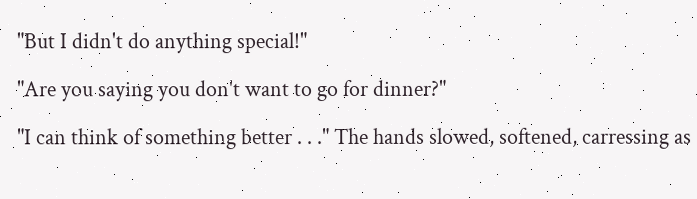"But I didn't do anything special!"

"Are you saying you don't want to go for dinner?"

"I can think of something better . . ." The hands slowed, softened, carressing as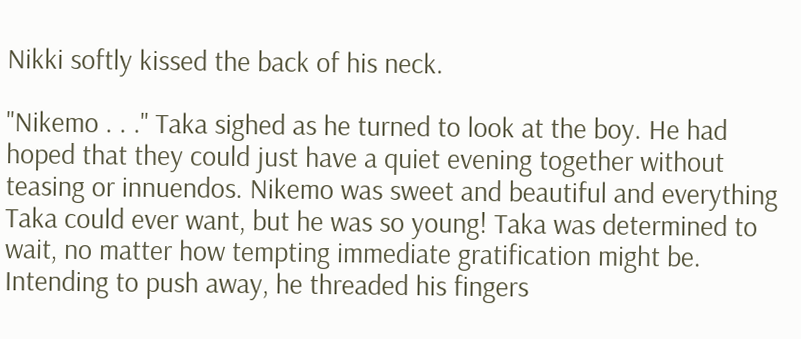Nikki softly kissed the back of his neck.

"Nikemo . . ." Taka sighed as he turned to look at the boy. He had hoped that they could just have a quiet evening together without teasing or innuendos. Nikemo was sweet and beautiful and everything Taka could ever want, but he was so young! Taka was determined to wait, no matter how tempting immediate gratification might be. Intending to push away, he threaded his fingers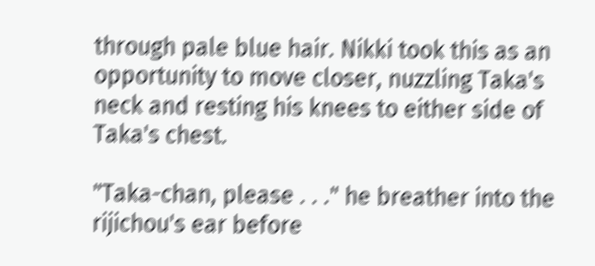through pale blue hair. Nikki took this as an opportunity to move closer, nuzzling Taka's neck and resting his knees to either side of Taka's chest.

"Taka-chan, please . . ." he breather into the rijichou's ear before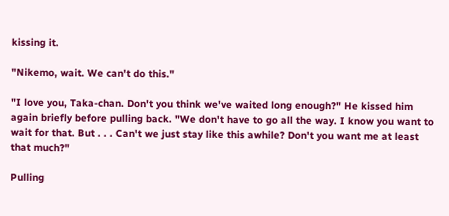kissing it.

"Nikemo, wait. We can't do this."

"I love you, Taka-chan. Don't you think we've waited long enough?" He kissed him again briefly before pulling back. "We don't have to go all the way. I know you want to wait for that. But . . . Can't we just stay like this awhile? Don't you want me at least that much?"

Pulling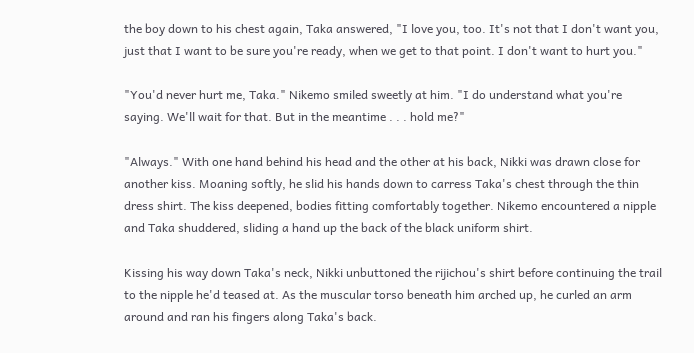the boy down to his chest again, Taka answered, "I love you, too. It's not that I don't want you, just that I want to be sure you're ready, when we get to that point. I don't want to hurt you."

"You'd never hurt me, Taka." Nikemo smiled sweetly at him. "I do understand what you're saying. We'll wait for that. But in the meantime . . . hold me?"

"Always." With one hand behind his head and the other at his back, Nikki was drawn close for another kiss. Moaning softly, he slid his hands down to carress Taka's chest through the thin dress shirt. The kiss deepened, bodies fitting comfortably together. Nikemo encountered a nipple and Taka shuddered, sliding a hand up the back of the black uniform shirt.

Kissing his way down Taka's neck, Nikki unbuttoned the rijichou's shirt before continuing the trail to the nipple he'd teased at. As the muscular torso beneath him arched up, he curled an arm around and ran his fingers along Taka's back.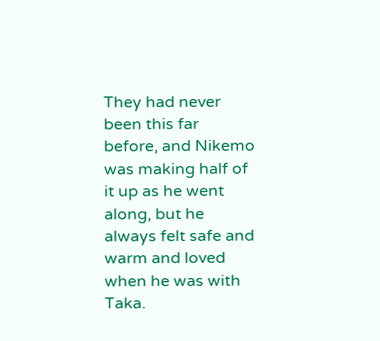They had never been this far before, and Nikemo was making half of it up as he went along, but he always felt safe and warm and loved when he was with Taka.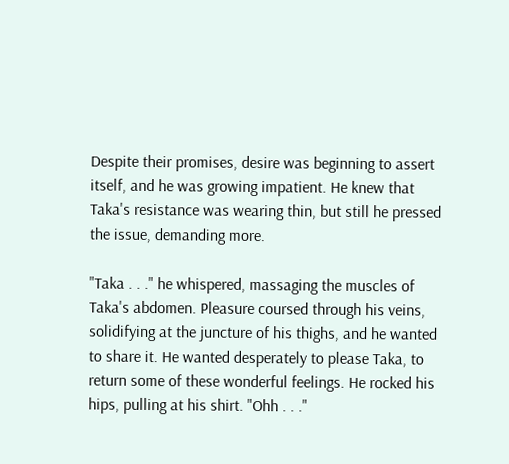Despite their promises, desire was beginning to assert itself, and he was growing impatient. He knew that Taka's resistance was wearing thin, but still he pressed the issue, demanding more.

"Taka . . ." he whispered, massaging the muscles of Taka's abdomen. Pleasure coursed through his veins, solidifying at the juncture of his thighs, and he wanted to share it. He wanted desperately to please Taka, to return some of these wonderful feelings. He rocked his hips, pulling at his shirt. "Ohh . . ."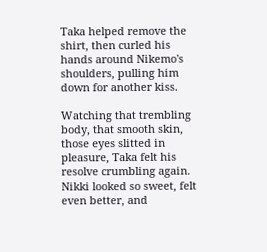Taka helped remove the shirt, then curled his hands around Nikemo's shoulders, pulling him down for another kiss.

Watching that trembling body, that smooth skin, those eyes slitted in pleasure, Taka felt his resolve crumbling again. Nikki looked so sweet, felt even better, and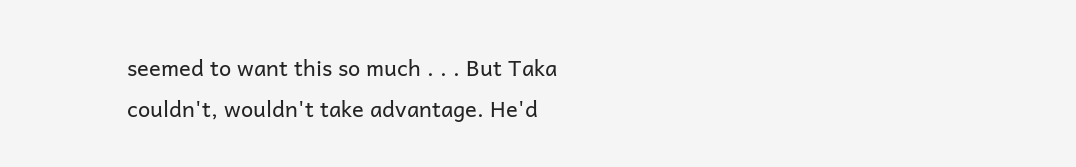seemed to want this so much . . . But Taka couldn't, wouldn't take advantage. He'd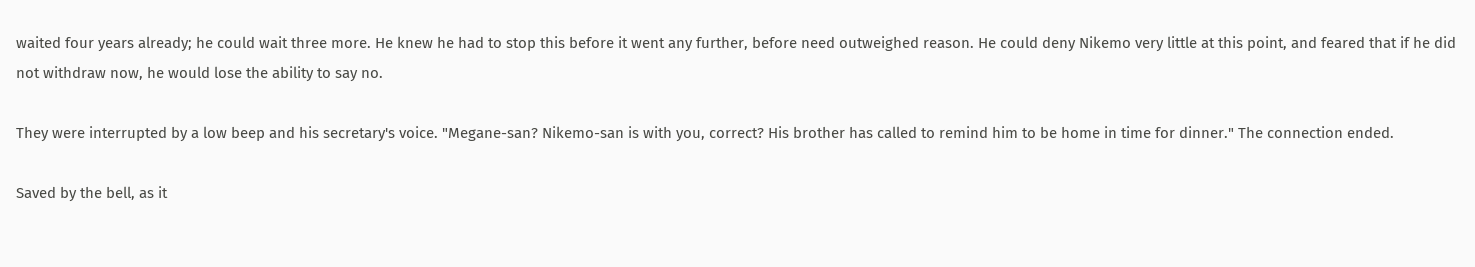waited four years already; he could wait three more. He knew he had to stop this before it went any further, before need outweighed reason. He could deny Nikemo very little at this point, and feared that if he did not withdraw now, he would lose the ability to say no.

They were interrupted by a low beep and his secretary's voice. "Megane-san? Nikemo-san is with you, correct? His brother has called to remind him to be home in time for dinner." The connection ended.

Saved by the bell, as it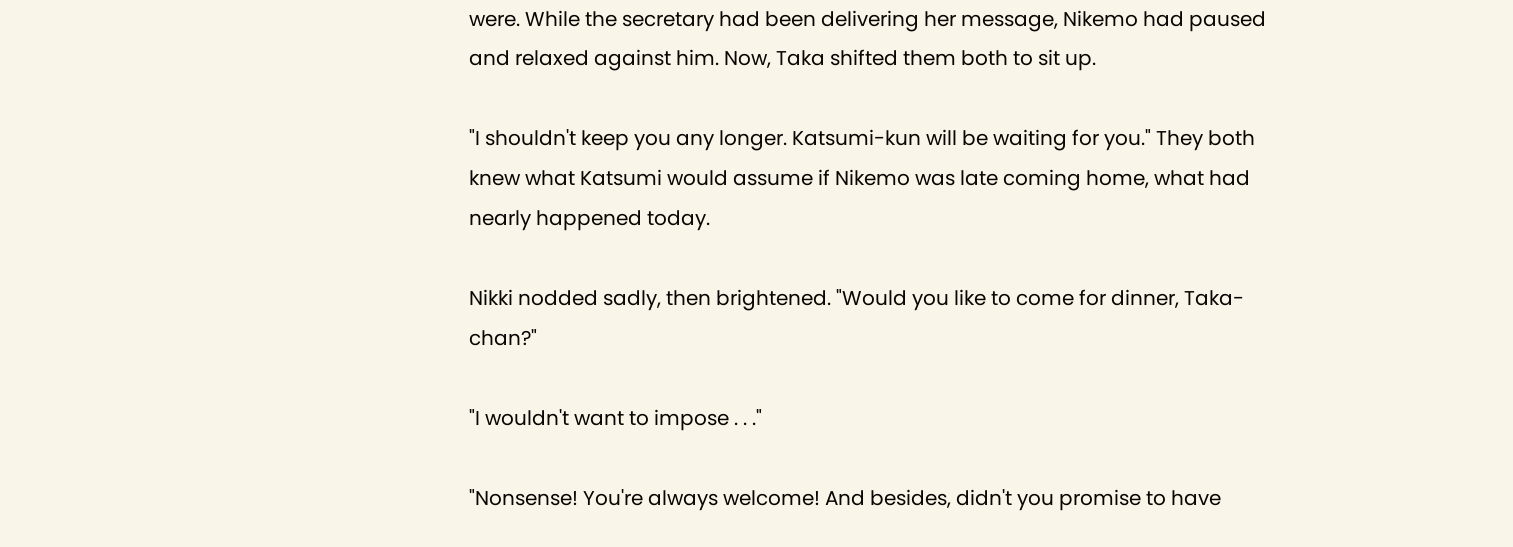were. While the secretary had been delivering her message, Nikemo had paused and relaxed against him. Now, Taka shifted them both to sit up.

"I shouldn't keep you any longer. Katsumi-kun will be waiting for you." They both knew what Katsumi would assume if Nikemo was late coming home, what had nearly happened today.

Nikki nodded sadly, then brightened. "Would you like to come for dinner, Taka-chan?"

"I wouldn't want to impose . . ."

"Nonsense! You're always welcome! And besides, didn't you promise to have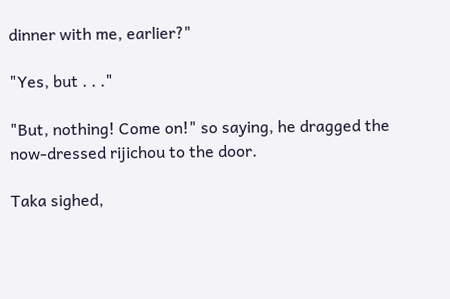dinner with me, earlier?"

"Yes, but . . ."

"But, nothing! Come on!" so saying, he dragged the now-dressed rijichou to the door.

Taka sighed,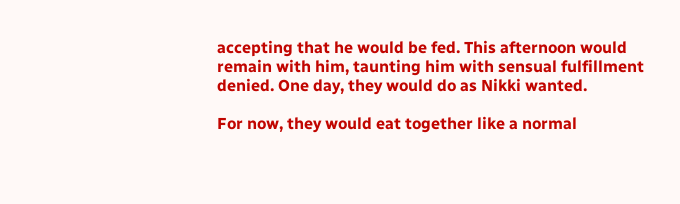accepting that he would be fed. This afternoon would remain with him, taunting him with sensual fulfillment denied. One day, they would do as Nikki wanted.

For now, they would eat together like a normal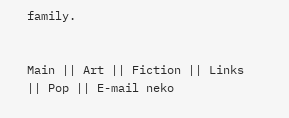family.


Main || Art || Fiction || Links || Pop || E-mail neko